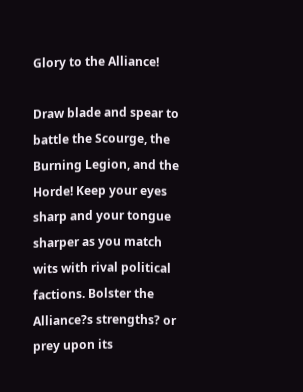Glory to the Alliance!

Draw blade and spear to battle the Scourge, the Burning Legion, and the Horde! Keep your eyes sharp and your tongue sharper as you match wits with rival political factions. Bolster the Alliance?s strengths? or prey upon its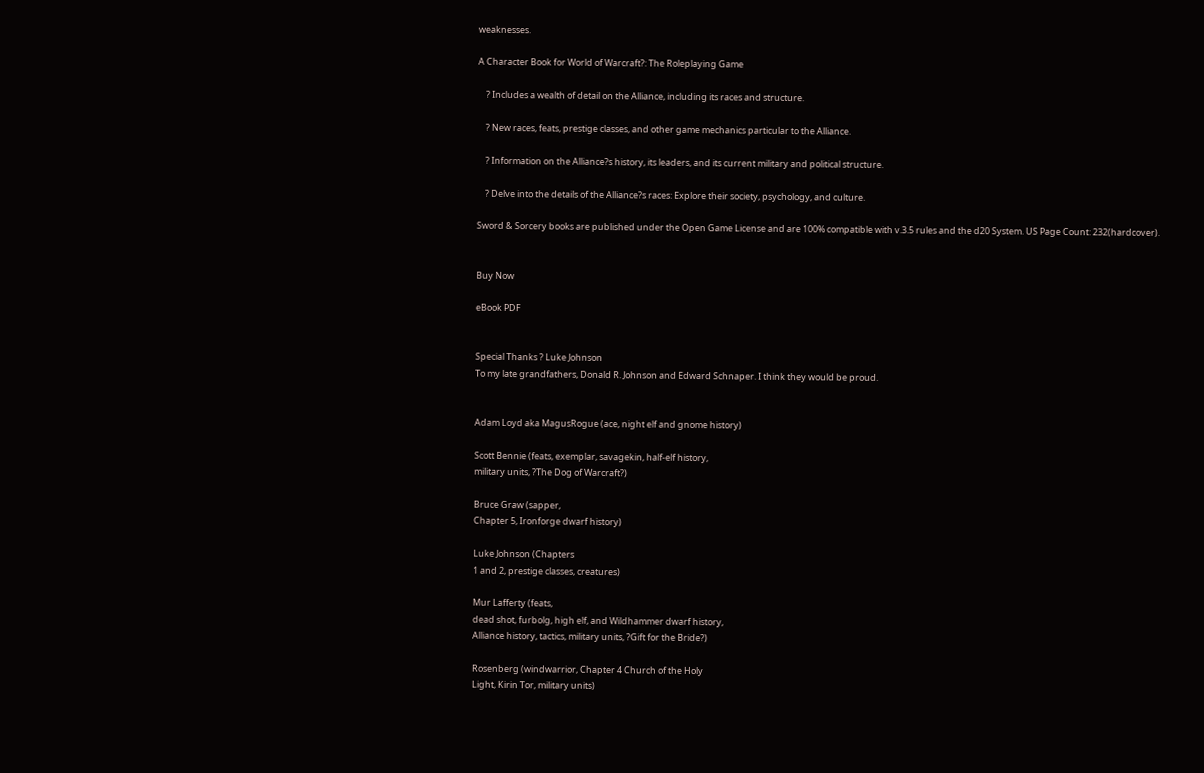weaknesses.

A Character Book for World of Warcraft?: The Roleplaying Game

    ? Includes a wealth of detail on the Alliance, including its races and structure.

    ? New races, feats, prestige classes, and other game mechanics particular to the Alliance.

    ? Information on the Alliance?s history, its leaders, and its current military and political structure.

    ? Delve into the details of the Alliance?s races: Explore their society, psychology, and culture.

Sword & Sorcery books are published under the Open Game License and are 100% compatible with v.3.5 rules and the d20 System. US Page Count: 232(hardcover).


Buy Now

eBook PDF


Special Thanks ? Luke Johnson
To my late grandfathers, Donald R. Johnson and Edward Schnaper. I think they would be proud.


Adam Loyd aka MagusRogue (ace, night elf and gnome history)

Scott Bennie (feats, exemplar, savagekin, half-elf history,
military units, ?The Dog of Warcraft?)

Bruce Graw (sapper,
Chapter 5, Ironforge dwarf history)

Luke Johnson (Chapters
1 and 2, prestige classes, creatures)

Mur Lafferty (feats,
dead shot, furbolg, high elf, and Wildhammer dwarf history,
Alliance history, tactics, military units, ?Gift for the Bride?)

Rosenberg (windwarrior, Chapter 4 Church of the Holy
Light, Kirin Tor, military units)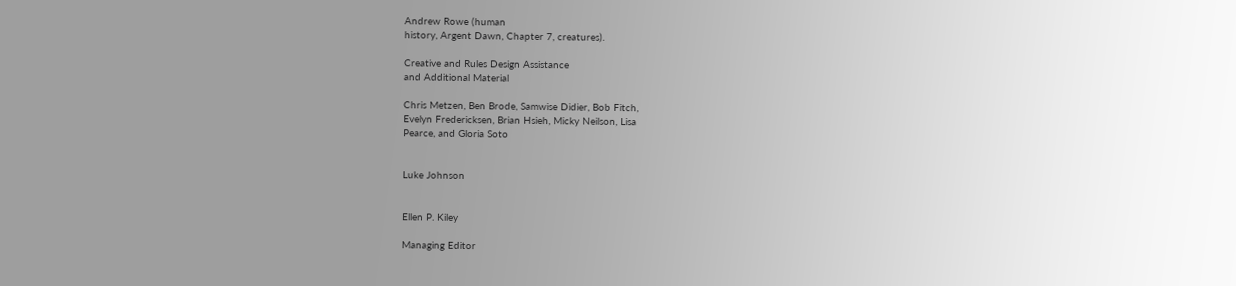Andrew Rowe (human
history, Argent Dawn, Chapter 7, creatures).

Creative and Rules Design Assistance
and Additional Material

Chris Metzen, Ben Brode, Samwise Didier, Bob Fitch,
Evelyn Fredericksen, Brian Hsieh, Micky Neilson, Lisa
Pearce, and Gloria Soto


Luke Johnson


Ellen P. Kiley

Managing Editor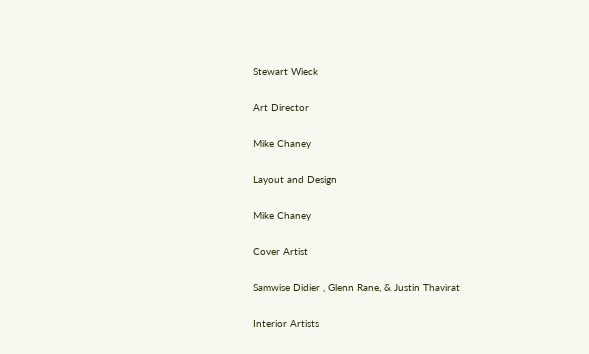Stewart Wieck

Art Director

Mike Chaney

Layout and Design

Mike Chaney

Cover Artist

Samwise Didier , Glenn Rane, & Justin Thavirat

Interior Artists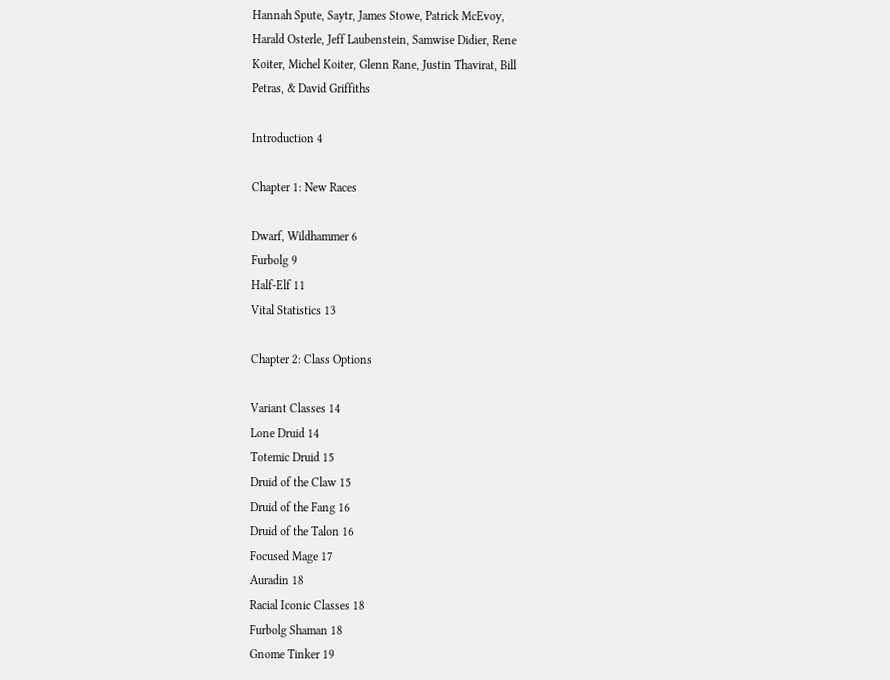Hannah Spute, Saytr, James Stowe, Patrick McEvoy,
Harald Osterle, Jeff Laubenstein, Samwise Didier, Rene
Koiter, Michel Koiter, Glenn Rane, Justin Thavirat, Bill
Petras, & David Griffiths

Introduction 4

Chapter 1: New Races

Dwarf, Wildhammer 6
Furbolg 9
Half-Elf 11
Vital Statistics 13

Chapter 2: Class Options

Variant Classes 14
Lone Druid 14
Totemic Druid 15
Druid of the Claw 15
Druid of the Fang 16
Druid of the Talon 16
Focused Mage 17
Auradin 18
Racial Iconic Classes 18
Furbolg Shaman 18
Gnome Tinker 19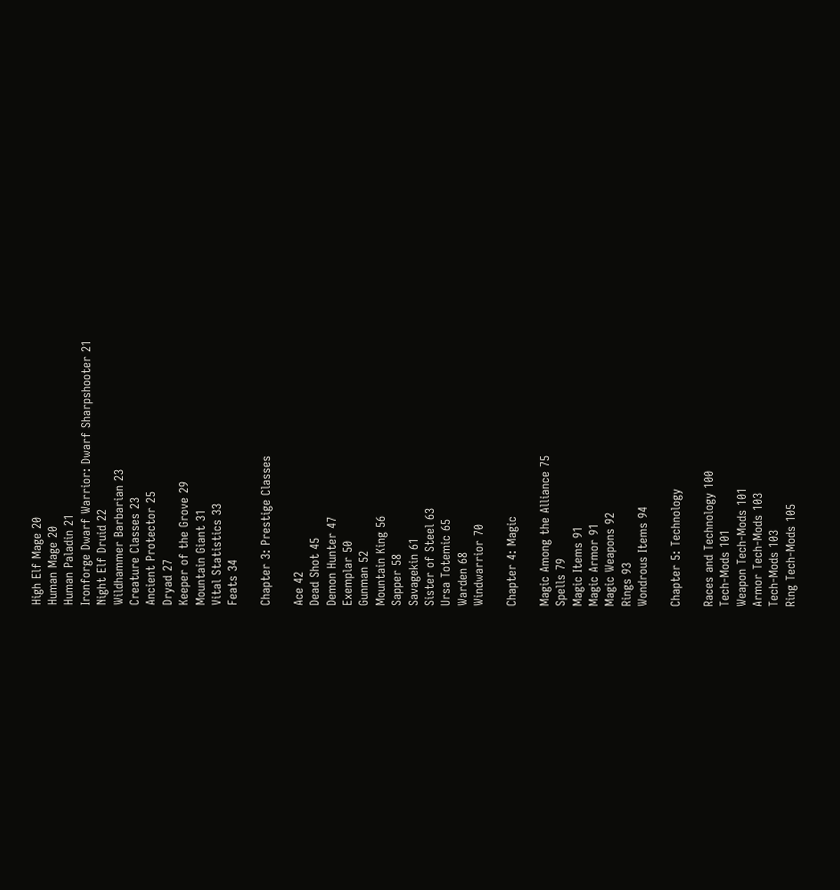High Elf Mage 20
Human Mage 20
Human Paladin 21
Ironforge Dwarf Warrior: Dwarf Sharpshooter 21
Night Elf Druid 22
Wildhammer Barbarian 23
Creature Classes 23
Ancient Protector 25
Dryad 27
Keeper of the Grove 29
Mountain Giant 31
Vital Statistics 33
Feats 34

Chapter 3: Prestige Classes

Ace 42
Dead Shot 45
Demon Hunter 47
Exemplar 50
Gunman 52
Mountain King 56
Sapper 58
Savagekin 61
Sister of Steel 63
Ursa Totemic 65
Warden 68
Windwarrior 70

Chapter 4: Magic

Magic Among the Alliance 75
Spells 79
Magic Items 91
Magic Armor 91
Magic Weapons 92
Rings 93
Wondrous Items 94

Chapter 5: Technology

Races and Technology 100
Tech-Mods 101
Weapon Tech-Mods 101
Armor Tech-Mods 103
Tech-Mods 103
Ring Tech-Mods 105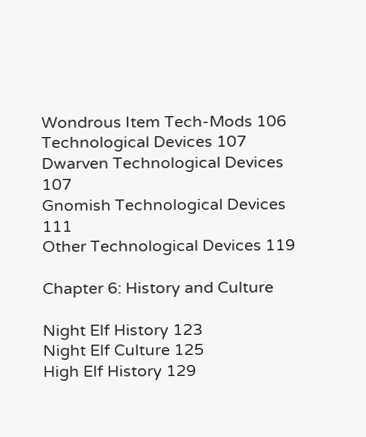Wondrous Item Tech-Mods 106
Technological Devices 107
Dwarven Technological Devices 107
Gnomish Technological Devices 111
Other Technological Devices 119

Chapter 6: History and Culture

Night Elf History 123
Night Elf Culture 125
High Elf History 129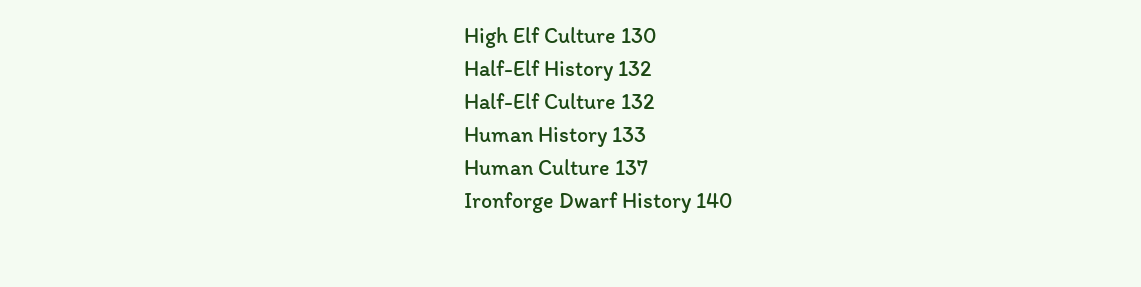High Elf Culture 130
Half-Elf History 132
Half-Elf Culture 132
Human History 133
Human Culture 137
Ironforge Dwarf History 140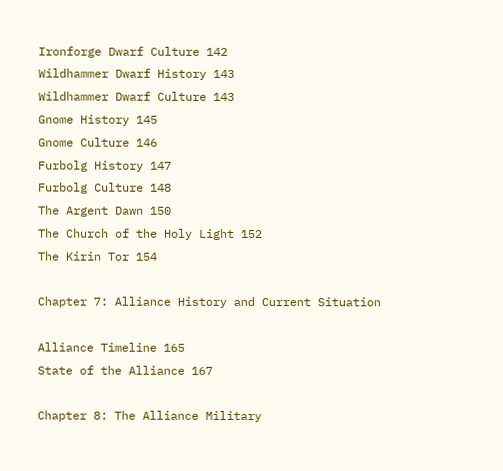Ironforge Dwarf Culture 142
Wildhammer Dwarf History 143
Wildhammer Dwarf Culture 143
Gnome History 145
Gnome Culture 146
Furbolg History 147
Furbolg Culture 148
The Argent Dawn 150
The Church of the Holy Light 152
The Kirin Tor 154

Chapter 7: Alliance History and Current Situation

Alliance Timeline 165
State of the Alliance 167

Chapter 8: The Alliance Military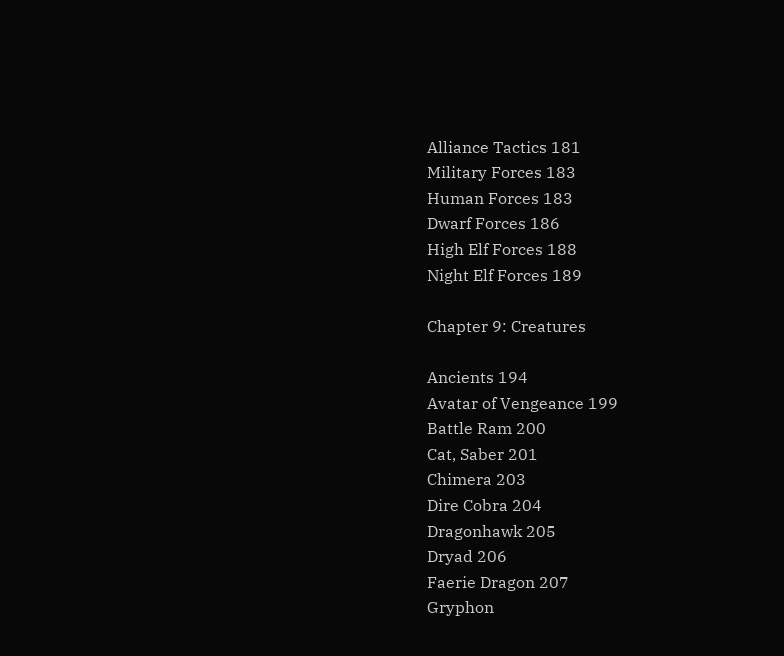Alliance Tactics 181
Military Forces 183
Human Forces 183
Dwarf Forces 186
High Elf Forces 188
Night Elf Forces 189

Chapter 9: Creatures

Ancients 194
Avatar of Vengeance 199
Battle Ram 200
Cat, Saber 201
Chimera 203
Dire Cobra 204
Dragonhawk 205
Dryad 206
Faerie Dragon 207
Gryphon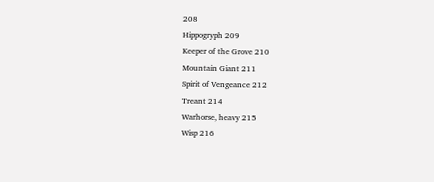208
Hippogryph 209
Keeper of the Grove 210
Mountain Giant 211
Spirit of Vengeance 212
Treant 214
Warhorse, heavy 215
Wisp 216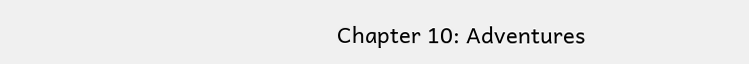Chapter 10: Adventures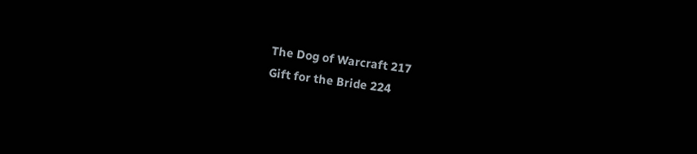The Dog of Warcraft 217
Gift for the Bride 224